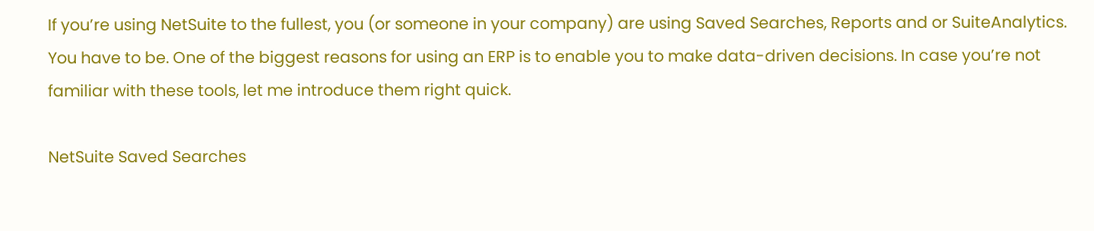If you’re using NetSuite to the fullest, you (or someone in your company) are using Saved Searches, Reports and or SuiteAnalytics. You have to be. One of the biggest reasons for using an ERP is to enable you to make data-driven decisions. In case you’re not familiar with these tools, let me introduce them right quick.

NetSuite Saved Searches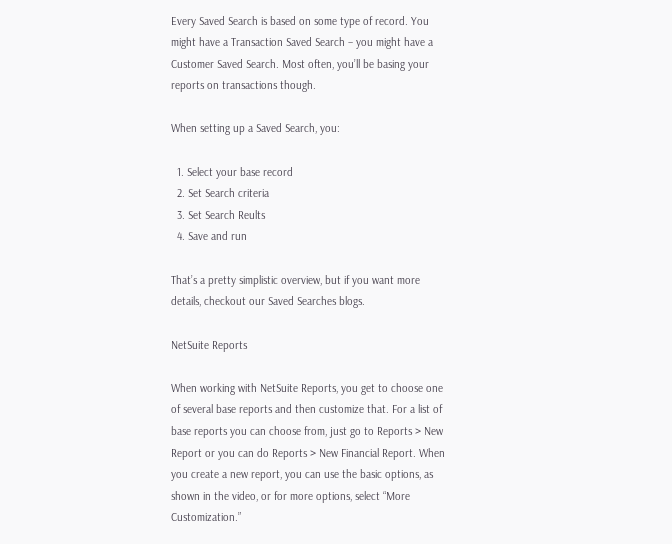Every Saved Search is based on some type of record. You might have a Transaction Saved Search – you might have a Customer Saved Search. Most often, you’ll be basing your reports on transactions though.

When setting up a Saved Search, you:

  1. Select your base record
  2. Set Search criteria
  3. Set Search Reults
  4. Save and run

That’s a pretty simplistic overview, but if you want more details, checkout our Saved Searches blogs.

NetSuite Reports

When working with NetSuite Reports, you get to choose one of several base reports and then customize that. For a list of base reports you can choose from, just go to Reports > New Report or you can do Reports > New Financial Report. When you create a new report, you can use the basic options, as shown in the video, or for more options, select “More Customization.”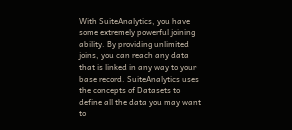With SuiteAnalytics, you have some extremely powerful joining ability. By providing unlimited joins, you can reach any data that is linked in any way to your base record. SuiteAnalytics uses the concepts of Datasets to define all the data you may want to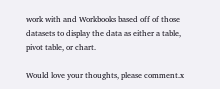work with and Workbooks based off of those datasets to display the data as either a table, pivot table, or chart.

Would love your thoughts, please comment.x